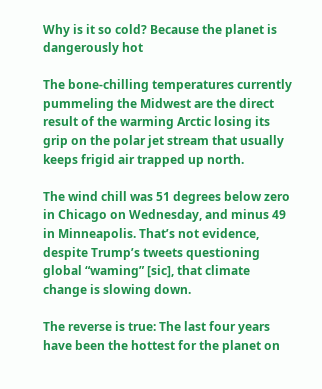Why is it so cold? Because the planet is dangerously hot

The bone-chilling temperatures currently pummeling the Midwest are the direct result of the warming Arctic losing its grip on the polar jet stream that usually keeps frigid air trapped up north.

The wind chill was 51 degrees below zero in Chicago on Wednesday, and minus 49 in Minneapolis. That’s not evidence, despite Trump’s tweets questioning global “waming” [sic], that climate change is slowing down.

The reverse is true: The last four years have been the hottest for the planet on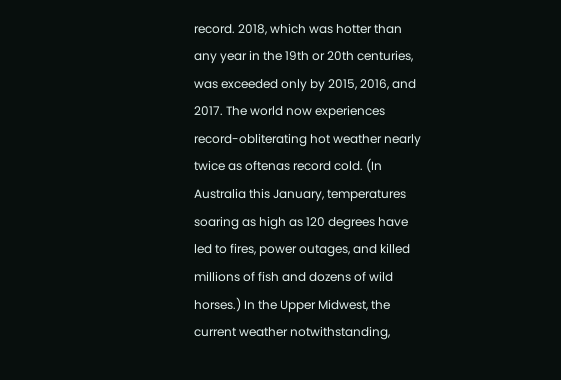record. 2018, which was hotter than any year in the 19th or 20th centuries, was exceeded only by 2015, 2016, and 2017. The world now experiences record-obliterating hot weather nearly twice as oftenas record cold. (In Australia this January, temperatures soaring as high as 120 degrees have led to fires, power outages, and killed millions of fish and dozens of wild horses.) In the Upper Midwest, the current weather notwithstanding,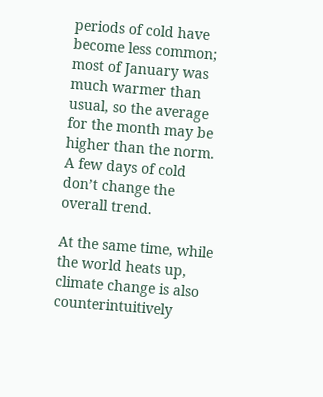periods of cold have become less common; most of January was much warmer than usual, so the average for the month may be higher than the norm. A few days of cold don’t change the overall trend.

At the same time, while the world heats up, climate change is also counterintuitively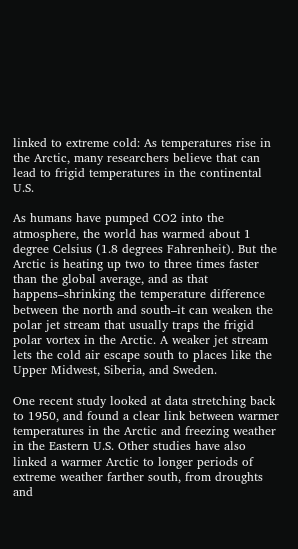linked to extreme cold: As temperatures rise in the Arctic, many researchers believe that can lead to frigid temperatures in the continental U.S.

As humans have pumped CO2 into the atmosphere, the world has warmed about 1 degree Celsius (1.8 degrees Fahrenheit). But the Arctic is heating up two to three times faster than the global average, and as that happens–shrinking the temperature difference between the north and south–it can weaken the polar jet stream that usually traps the frigid polar vortex in the Arctic. A weaker jet stream lets the cold air escape south to places like the Upper Midwest, Siberia, and Sweden.

One recent study looked at data stretching back to 1950, and found a clear link between warmer temperatures in the Arctic and freezing weather in the Eastern U.S. Other studies have also linked a warmer Arctic to longer periods of extreme weather farther south, from droughts and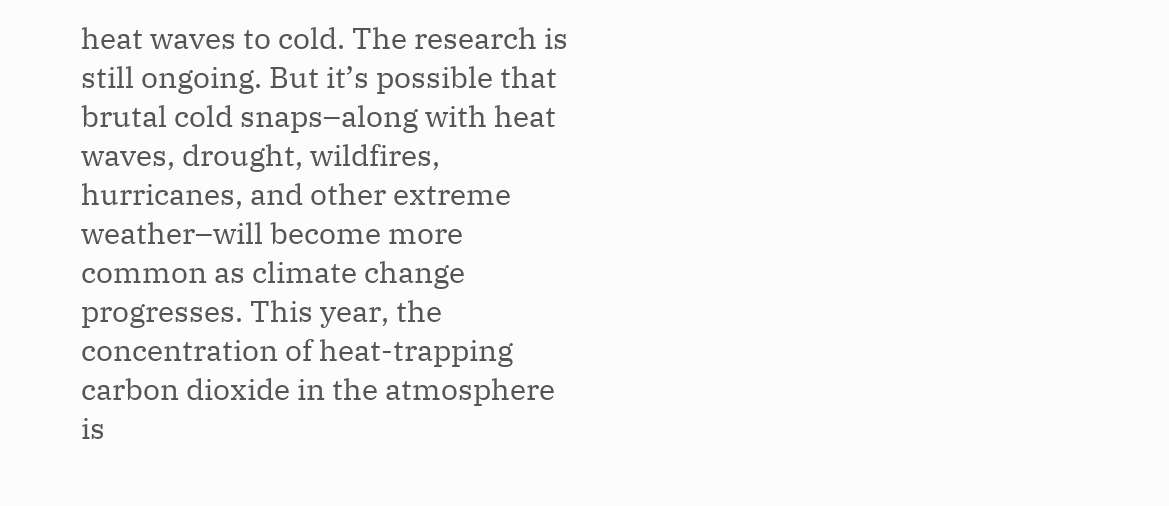heat waves to cold. The research is still ongoing. But it’s possible that brutal cold snaps–along with heat waves, drought, wildfires, hurricanes, and other extreme weather–will become more common as climate change progresses. This year, the concentration of heat-trapping carbon dioxide in the atmosphere is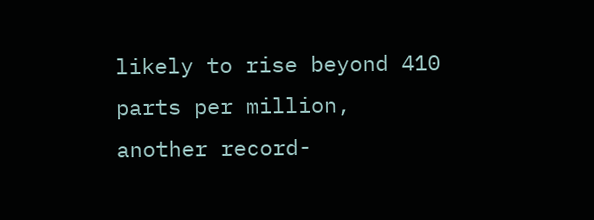likely to rise beyond 410 parts per million, another record-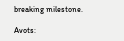breaking milestone.

Avots: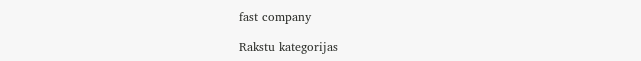fast company

Rakstu kategorijas